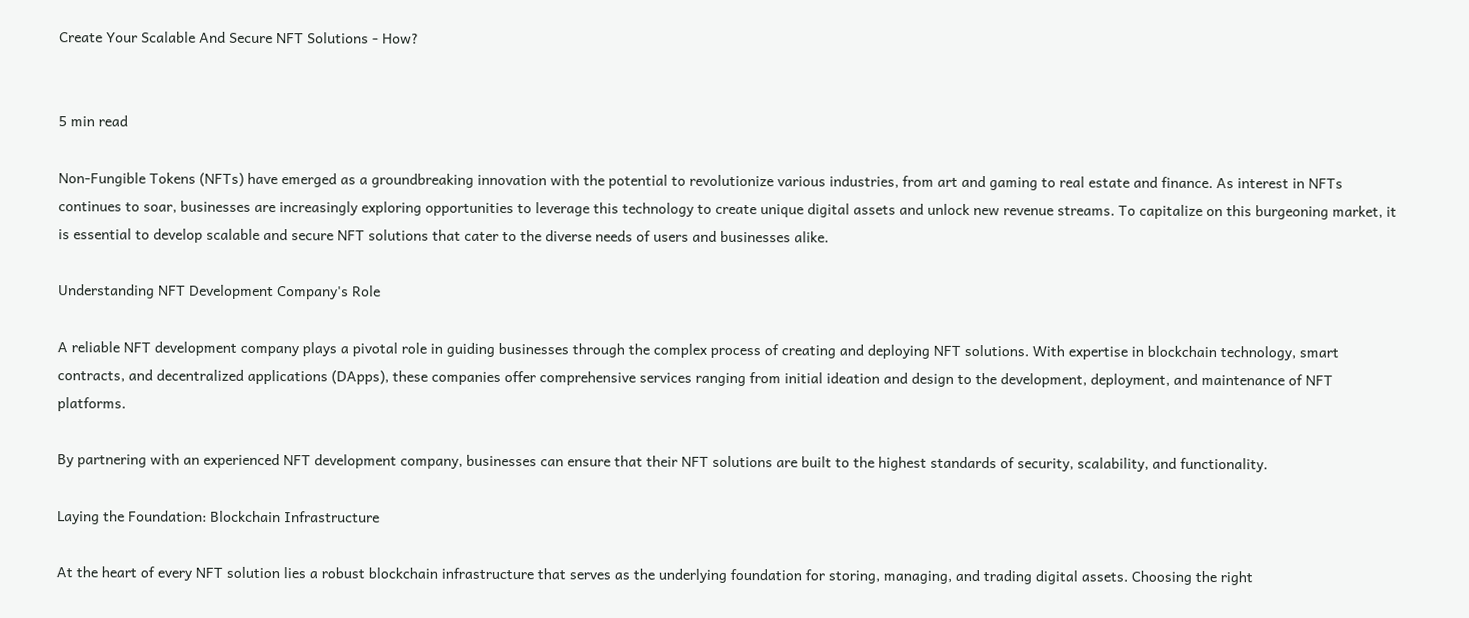Create Your Scalable And Secure NFT Solutions - How?


5 min read

Non-Fungible Tokens (NFTs) have emerged as a groundbreaking innovation with the potential to revolutionize various industries, from art and gaming to real estate and finance. As interest in NFTs continues to soar, businesses are increasingly exploring opportunities to leverage this technology to create unique digital assets and unlock new revenue streams. To capitalize on this burgeoning market, it is essential to develop scalable and secure NFT solutions that cater to the diverse needs of users and businesses alike.

Understanding NFT Development Company's Role

A reliable NFT development company plays a pivotal role in guiding businesses through the complex process of creating and deploying NFT solutions. With expertise in blockchain technology, smart contracts, and decentralized applications (DApps), these companies offer comprehensive services ranging from initial ideation and design to the development, deployment, and maintenance of NFT platforms.

By partnering with an experienced NFT development company, businesses can ensure that their NFT solutions are built to the highest standards of security, scalability, and functionality.

Laying the Foundation: Blockchain Infrastructure

At the heart of every NFT solution lies a robust blockchain infrastructure that serves as the underlying foundation for storing, managing, and trading digital assets. Choosing the right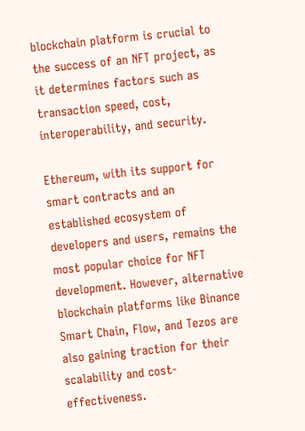blockchain platform is crucial to the success of an NFT project, as it determines factors such as transaction speed, cost, interoperability, and security.

Ethereum, with its support for smart contracts and an established ecosystem of developers and users, remains the most popular choice for NFT development. However, alternative blockchain platforms like Binance Smart Chain, Flow, and Tezos are also gaining traction for their scalability and cost-effectiveness.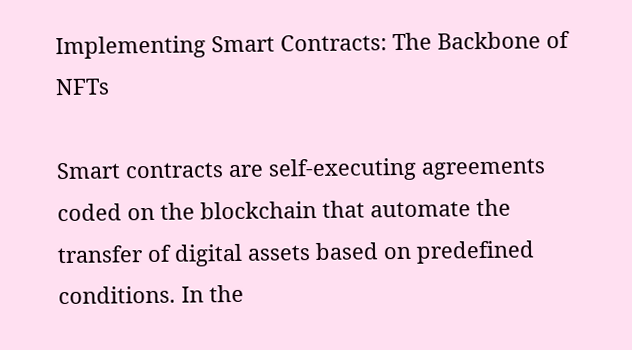Implementing Smart Contracts: The Backbone of NFTs

Smart contracts are self-executing agreements coded on the blockchain that automate the transfer of digital assets based on predefined conditions. In the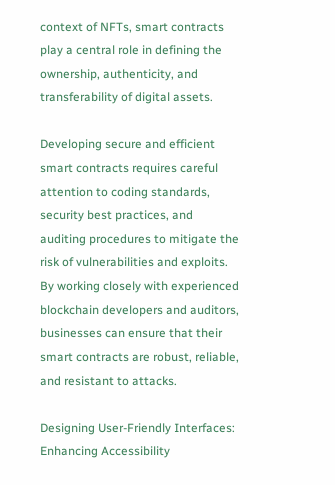context of NFTs, smart contracts play a central role in defining the ownership, authenticity, and transferability of digital assets.

Developing secure and efficient smart contracts requires careful attention to coding standards, security best practices, and auditing procedures to mitigate the risk of vulnerabilities and exploits. By working closely with experienced blockchain developers and auditors, businesses can ensure that their smart contracts are robust, reliable, and resistant to attacks.

Designing User-Friendly Interfaces: Enhancing Accessibility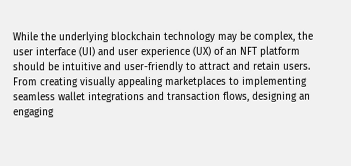While the underlying blockchain technology may be complex, the user interface (UI) and user experience (UX) of an NFT platform should be intuitive and user-friendly to attract and retain users. From creating visually appealing marketplaces to implementing seamless wallet integrations and transaction flows, designing an engaging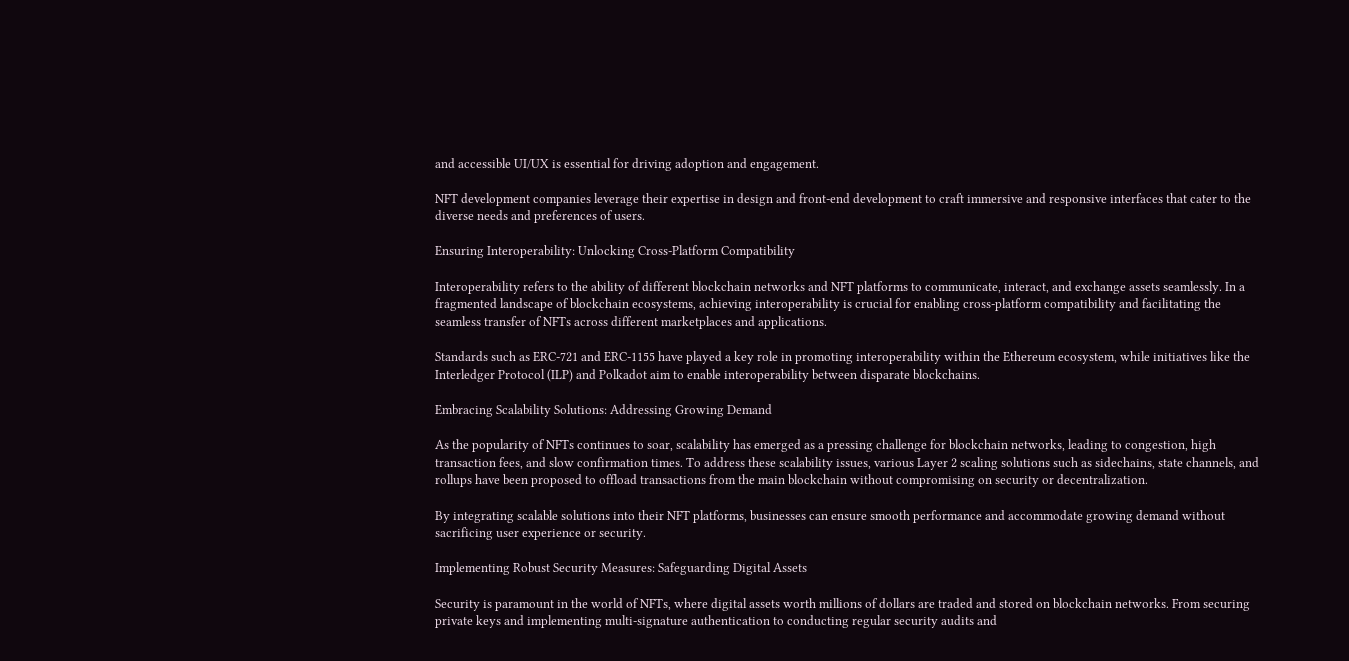and accessible UI/UX is essential for driving adoption and engagement.

NFT development companies leverage their expertise in design and front-end development to craft immersive and responsive interfaces that cater to the diverse needs and preferences of users.

Ensuring Interoperability: Unlocking Cross-Platform Compatibility

Interoperability refers to the ability of different blockchain networks and NFT platforms to communicate, interact, and exchange assets seamlessly. In a fragmented landscape of blockchain ecosystems, achieving interoperability is crucial for enabling cross-platform compatibility and facilitating the seamless transfer of NFTs across different marketplaces and applications.

Standards such as ERC-721 and ERC-1155 have played a key role in promoting interoperability within the Ethereum ecosystem, while initiatives like the Interledger Protocol (ILP) and Polkadot aim to enable interoperability between disparate blockchains.

Embracing Scalability Solutions: Addressing Growing Demand

As the popularity of NFTs continues to soar, scalability has emerged as a pressing challenge for blockchain networks, leading to congestion, high transaction fees, and slow confirmation times. To address these scalability issues, various Layer 2 scaling solutions such as sidechains, state channels, and rollups have been proposed to offload transactions from the main blockchain without compromising on security or decentralization.

By integrating scalable solutions into their NFT platforms, businesses can ensure smooth performance and accommodate growing demand without sacrificing user experience or security.

Implementing Robust Security Measures: Safeguarding Digital Assets

Security is paramount in the world of NFTs, where digital assets worth millions of dollars are traded and stored on blockchain networks. From securing private keys and implementing multi-signature authentication to conducting regular security audits and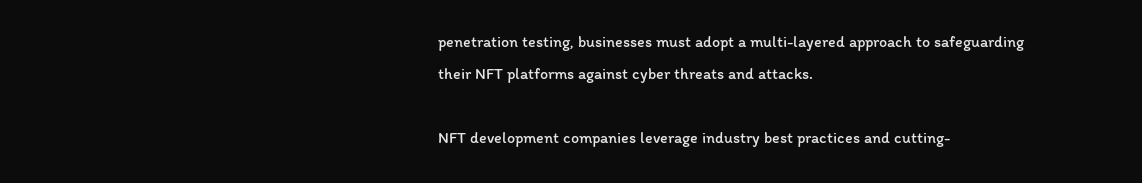penetration testing, businesses must adopt a multi-layered approach to safeguarding their NFT platforms against cyber threats and attacks.

NFT development companies leverage industry best practices and cutting-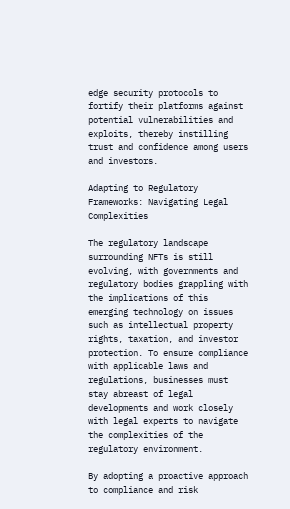edge security protocols to fortify their platforms against potential vulnerabilities and exploits, thereby instilling trust and confidence among users and investors.

Adapting to Regulatory Frameworks: Navigating Legal Complexities

The regulatory landscape surrounding NFTs is still evolving, with governments and regulatory bodies grappling with the implications of this emerging technology on issues such as intellectual property rights, taxation, and investor protection. To ensure compliance with applicable laws and regulations, businesses must stay abreast of legal developments and work closely with legal experts to navigate the complexities of the regulatory environment.

By adopting a proactive approach to compliance and risk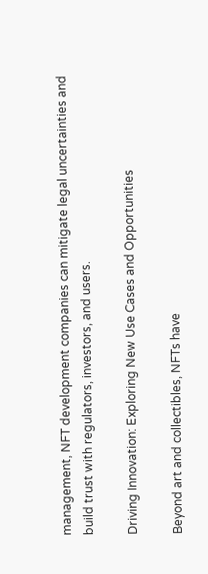management, NFT development companies can mitigate legal uncertainties and build trust with regulators, investors, and users.

Driving Innovation: Exploring New Use Cases and Opportunities

Beyond art and collectibles, NFTs have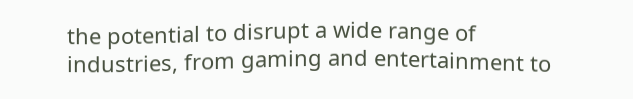the potential to disrupt a wide range of industries, from gaming and entertainment to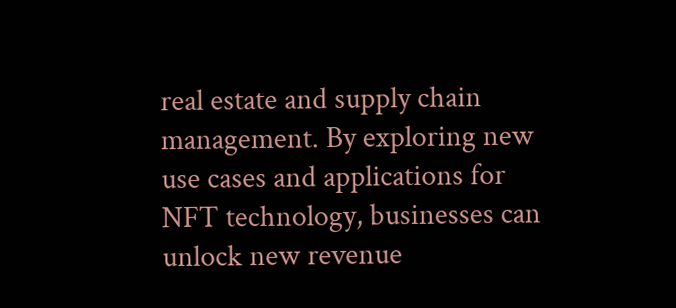real estate and supply chain management. By exploring new use cases and applications for NFT technology, businesses can unlock new revenue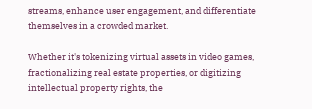streams, enhance user engagement, and differentiate themselves in a crowded market.

Whether it's tokenizing virtual assets in video games, fractionalizing real estate properties, or digitizing intellectual property rights, the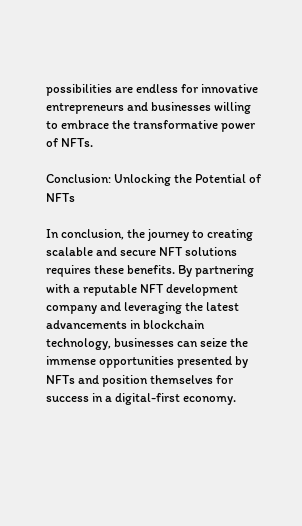possibilities are endless for innovative entrepreneurs and businesses willing to embrace the transformative power of NFTs.

Conclusion: Unlocking the Potential of NFTs

In conclusion, the journey to creating scalable and secure NFT solutions requires these benefits. By partnering with a reputable NFT development company and leveraging the latest advancements in blockchain technology, businesses can seize the immense opportunities presented by NFTs and position themselves for success in a digital-first economy.